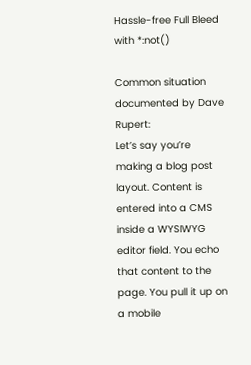Hassle-free Full Bleed with *:not()

Common situation documented by Dave Rupert:
Let’s say you’re making a blog post layout. Content is entered into a CMS inside a WYSIWYG editor field. You echo that content to the page. You pull it up on a mobile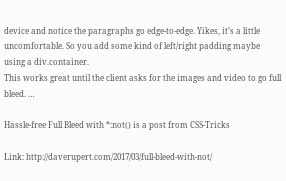device and notice the paragraphs go edge-to-edge. Yikes, it’s a little uncomfortable. So you add some kind of left/right padding maybe using a div.container.
This works great until the client asks for the images and video to go full bleed. …

Hassle-free Full Bleed with *:not() is a post from CSS-Tricks

Link: http://daverupert.com/2017/03/full-bleed-with-not/